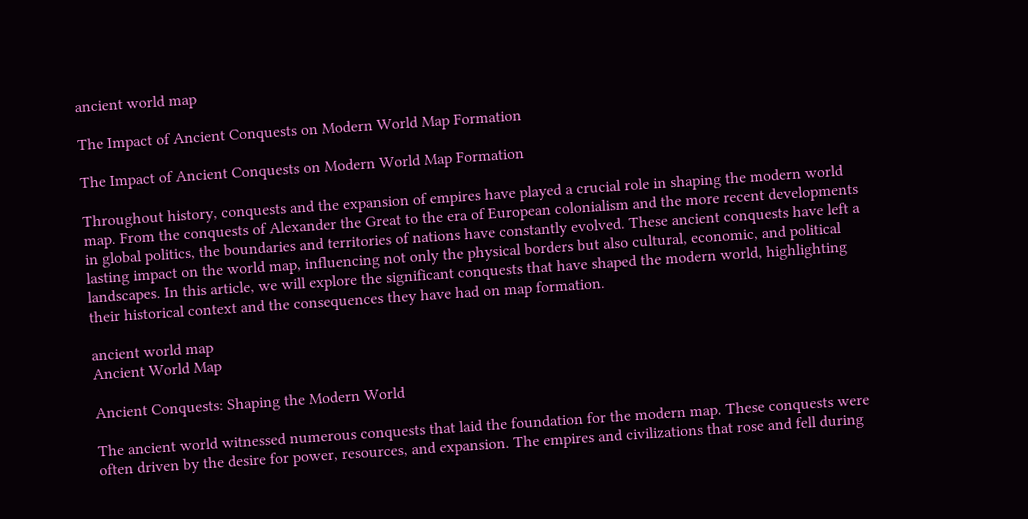ancient world map

The Impact of Ancient Conquests on Modern World Map Formation

The Impact of Ancient Conquests on Modern World Map Formation

Throughout history, conquests and the expansion of empires have played a crucial role in shaping the modern world map. From the conquests of Alexander the Great to the era of European colonialism and the more recent developments in global politics, the boundaries and territories of nations have constantly evolved. These ancient conquests have left a lasting impact on the world map, influencing not only the physical borders but also cultural, economic, and political landscapes. In this article, we will explore the significant conquests that have shaped the modern world, highlighting their historical context and the consequences they have had on map formation.

ancient world map
Ancient World Map

Ancient Conquests: Shaping the Modern World

The ancient world witnessed numerous conquests that laid the foundation for the modern map. These conquests were often driven by the desire for power, resources, and expansion. The empires and civilizations that rose and fell during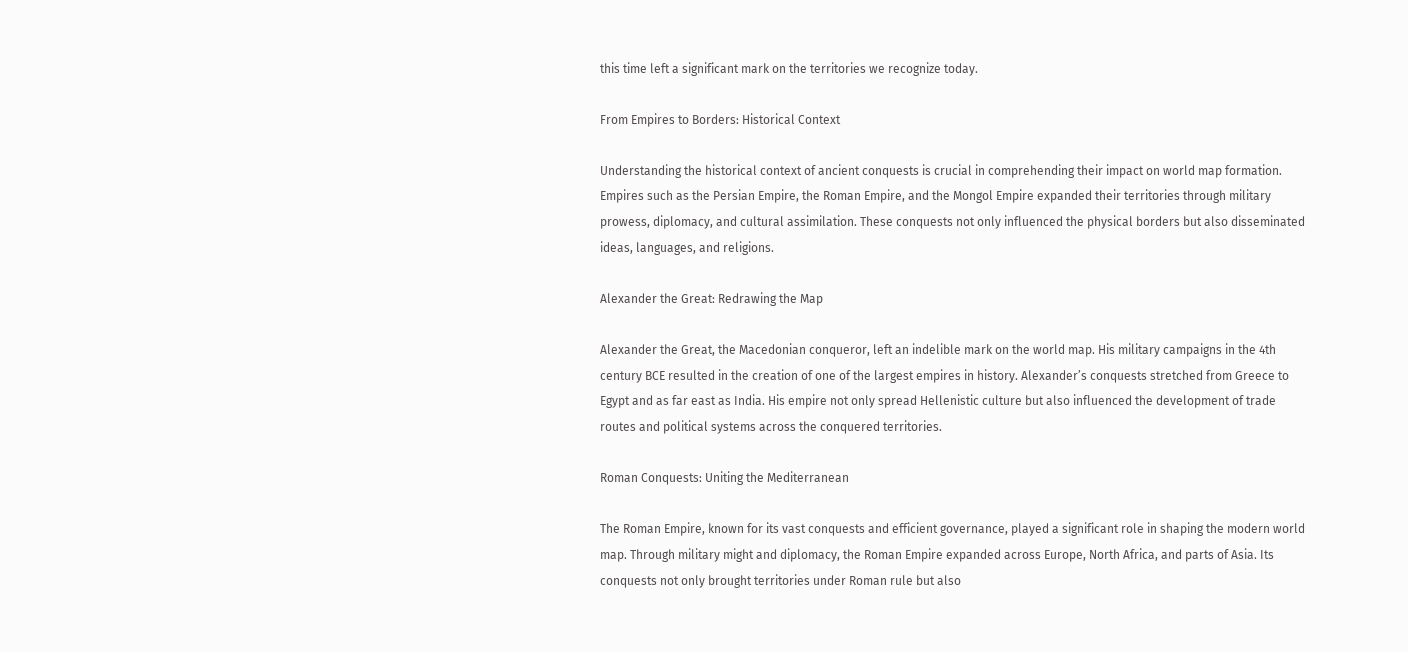this time left a significant mark on the territories we recognize today.

From Empires to Borders: Historical Context

Understanding the historical context of ancient conquests is crucial in comprehending their impact on world map formation. Empires such as the Persian Empire, the Roman Empire, and the Mongol Empire expanded their territories through military prowess, diplomacy, and cultural assimilation. These conquests not only influenced the physical borders but also disseminated ideas, languages, and religions.

Alexander the Great: Redrawing the Map

Alexander the Great, the Macedonian conqueror, left an indelible mark on the world map. His military campaigns in the 4th century BCE resulted in the creation of one of the largest empires in history. Alexander’s conquests stretched from Greece to Egypt and as far east as India. His empire not only spread Hellenistic culture but also influenced the development of trade routes and political systems across the conquered territories.

Roman Conquests: Uniting the Mediterranean

The Roman Empire, known for its vast conquests and efficient governance, played a significant role in shaping the modern world map. Through military might and diplomacy, the Roman Empire expanded across Europe, North Africa, and parts of Asia. Its conquests not only brought territories under Roman rule but also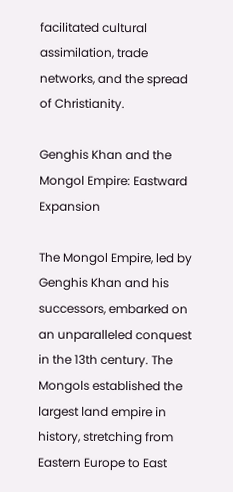facilitated cultural assimilation, trade networks, and the spread of Christianity.

Genghis Khan and the Mongol Empire: Eastward Expansion

The Mongol Empire, led by Genghis Khan and his successors, embarked on an unparalleled conquest in the 13th century. The Mongols established the largest land empire in history, stretching from Eastern Europe to East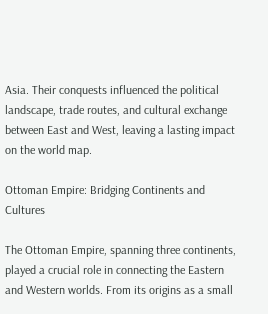Asia. Their conquests influenced the political landscape, trade routes, and cultural exchange between East and West, leaving a lasting impact on the world map.

Ottoman Empire: Bridging Continents and Cultures

The Ottoman Empire, spanning three continents, played a crucial role in connecting the Eastern and Western worlds. From its origins as a small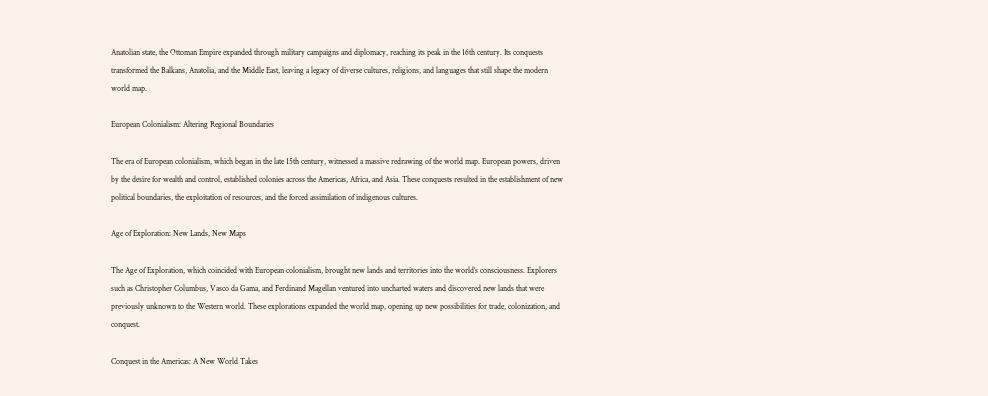Anatolian state, the Ottoman Empire expanded through military campaigns and diplomacy, reaching its peak in the 16th century. Its conquests transformed the Balkans, Anatolia, and the Middle East, leaving a legacy of diverse cultures, religions, and languages that still shape the modern world map.

European Colonialism: Altering Regional Boundaries

The era of European colonialism, which began in the late 15th century, witnessed a massive redrawing of the world map. European powers, driven by the desire for wealth and control, established colonies across the Americas, Africa, and Asia. These conquests resulted in the establishment of new political boundaries, the exploitation of resources, and the forced assimilation of indigenous cultures.

Age of Exploration: New Lands, New Maps

The Age of Exploration, which coincided with European colonialism, brought new lands and territories into the world’s consciousness. Explorers such as Christopher Columbus, Vasco da Gama, and Ferdinand Magellan ventured into uncharted waters and discovered new lands that were previously unknown to the Western world. These explorations expanded the world map, opening up new possibilities for trade, colonization, and conquest.

Conquest in the Americas: A New World Takes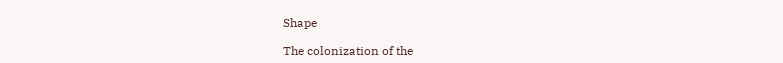Shape

The colonization of the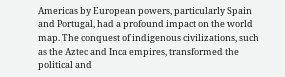Americas by European powers, particularly Spain and Portugal, had a profound impact on the world map. The conquest of indigenous civilizations, such as the Aztec and Inca empires, transformed the political and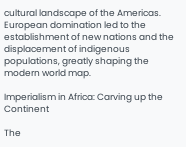cultural landscape of the Americas. European domination led to the establishment of new nations and the displacement of indigenous populations, greatly shaping the modern world map.

Imperialism in Africa: Carving up the Continent

The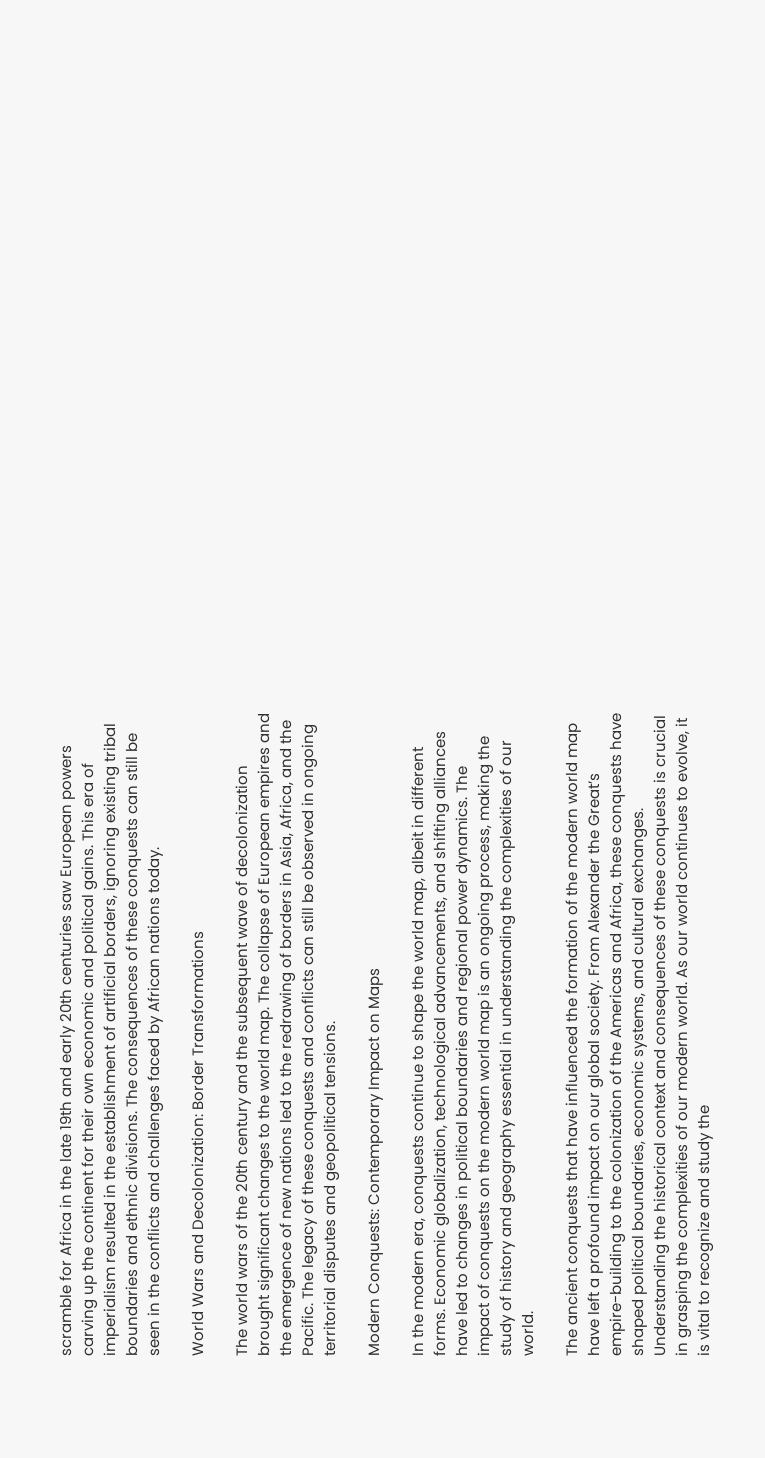scramble for Africa in the late 19th and early 20th centuries saw European powers carving up the continent for their own economic and political gains. This era of imperialism resulted in the establishment of artificial borders, ignoring existing tribal boundaries and ethnic divisions. The consequences of these conquests can still be seen in the conflicts and challenges faced by African nations today.

World Wars and Decolonization: Border Transformations

The world wars of the 20th century and the subsequent wave of decolonization brought significant changes to the world map. The collapse of European empires and the emergence of new nations led to the redrawing of borders in Asia, Africa, and the Pacific. The legacy of these conquests and conflicts can still be observed in ongoing territorial disputes and geopolitical tensions.

Modern Conquests: Contemporary Impact on Maps

In the modern era, conquests continue to shape the world map, albeit in different forms. Economic globalization, technological advancements, and shifting alliances have led to changes in political boundaries and regional power dynamics. The impact of conquests on the modern world map is an ongoing process, making the study of history and geography essential in understanding the complexities of our world.

The ancient conquests that have influenced the formation of the modern world map have left a profound impact on our global society. From Alexander the Great’s empire-building to the colonization of the Americas and Africa, these conquests have shaped political boundaries, economic systems, and cultural exchanges. Understanding the historical context and consequences of these conquests is crucial in grasping the complexities of our modern world. As our world continues to evolve, it is vital to recognize and study the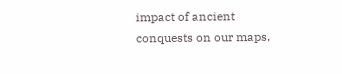impact of ancient conquests on our maps,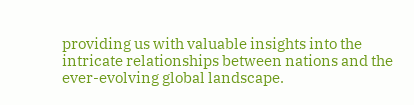providing us with valuable insights into the intricate relationships between nations and the ever-evolving global landscape.